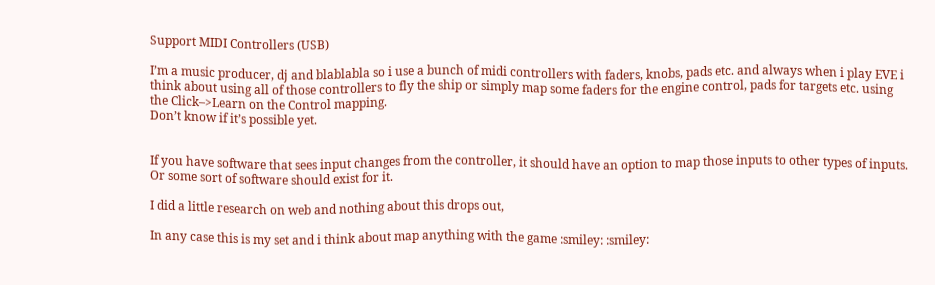Support MIDI Controllers (USB)

I’m a music producer, dj and blablabla so i use a bunch of midi controllers with faders, knobs, pads etc. and always when i play EVE i think about using all of those controllers to fly the ship or simply map some faders for the engine control, pads for targets etc. using the Click–>Learn on the Control mapping.
Don’t know if it’s possible yet.


If you have software that sees input changes from the controller, it should have an option to map those inputs to other types of inputs. Or some sort of software should exist for it.

I did a little research on web and nothing about this drops out,

In any case this is my set and i think about map anything with the game :smiley: :smiley: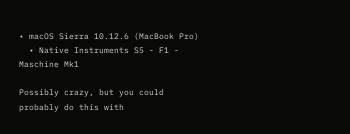• macOS Sierra 10.12.6 (MacBook Pro)
  • Native Instruments S5 - F1 - Maschine Mk1

Possibly crazy, but you could probably do this with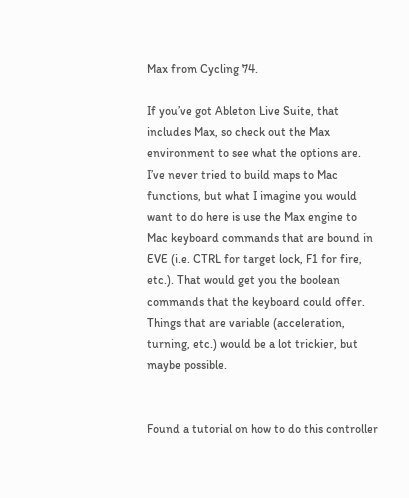Max from Cycling 74.

If you’ve got Ableton Live Suite, that includes Max, so check out the Max environment to see what the options are. I’ve never tried to build maps to Mac functions, but what I imagine you would want to do here is use the Max engine to Mac keyboard commands that are bound in EVE (i.e. CTRL for target lock, F1 for fire, etc.). That would get you the boolean commands that the keyboard could offer. Things that are variable (acceleration, turning, etc.) would be a lot trickier, but maybe possible.


Found a tutorial on how to do this controller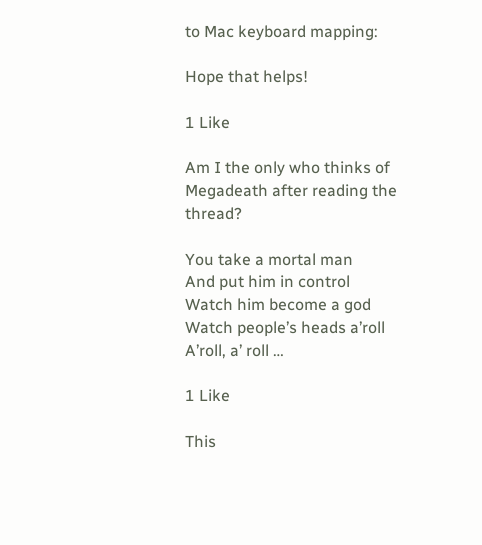to Mac keyboard mapping:

Hope that helps!

1 Like

Am I the only who thinks of Megadeath after reading the thread?

You take a mortal man
And put him in control
Watch him become a god
Watch people’s heads a’roll
A’roll, a’ roll …

1 Like

This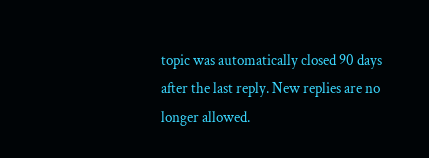topic was automatically closed 90 days after the last reply. New replies are no longer allowed.